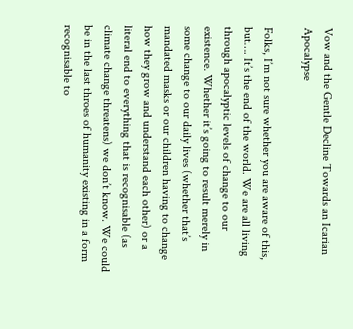Vow and the Gentle Decline Towards an Icarian Apocalypse

Folks, I’m not sure whether you are aware of this, but…. It’s the end of the world. We are all living through apocalyptic levels of change to our existence. Whether it’s going to result merely in some change to our daily lives (whether that’s mandated masks or our children having to change how they grow and understand each other) or a literal end to everything that is recognisable (as climate change threatens) we don’t know. We could be in the last throes of humanity existing in a form recognisable to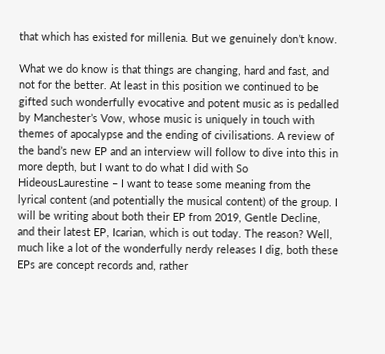that which has existed for millenia. But we genuinely don’t know.

What we do know is that things are changing, hard and fast, and not for the better. At least in this position we continued to be gifted such wonderfully evocative and potent music as is pedalled by Manchester’s Vow, whose music is uniquely in touch with themes of apocalypse and the ending of civilisations. A review of the band’s new EP and an interview will follow to dive into this in more depth, but I want to do what I did with So HideousLaurestine – I want to tease some meaning from the lyrical content (and potentially the musical content) of the group. I will be writing about both their EP from 2019, Gentle Decline, and their latest EP, Icarian, which is out today. The reason? Well, much like a lot of the wonderfully nerdy releases I dig, both these EPs are concept records and, rather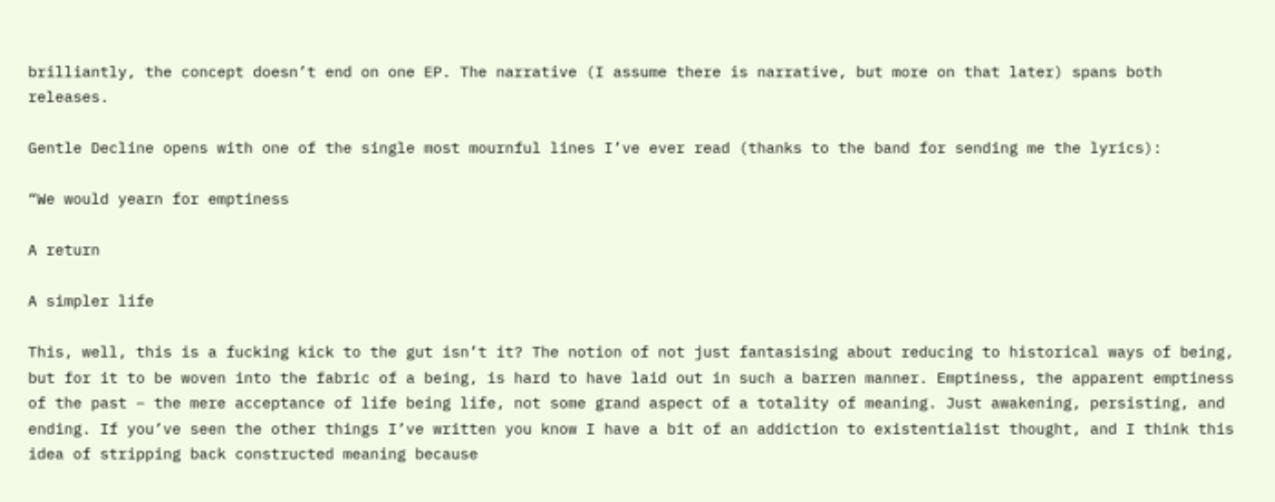brilliantly, the concept doesn’t end on one EP. The narrative (I assume there is narrative, but more on that later) spans both releases.

Gentle Decline opens with one of the single most mournful lines I’ve ever read (thanks to the band for sending me the lyrics):

“We would yearn for emptiness

A return

A simpler life

This, well, this is a fucking kick to the gut isn’t it? The notion of not just fantasising about reducing to historical ways of being, but for it to be woven into the fabric of a being, is hard to have laid out in such a barren manner. Emptiness, the apparent emptiness of the past – the mere acceptance of life being life, not some grand aspect of a totality of meaning. Just awakening, persisting, and ending. If you’ve seen the other things I’ve written you know I have a bit of an addiction to existentialist thought, and I think this idea of stripping back constructed meaning because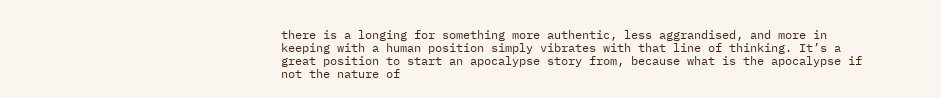there is a longing for something more authentic, less aggrandised, and more in keeping with a human position simply vibrates with that line of thinking. It’s a great position to start an apocalypse story from, because what is the apocalypse if not the nature of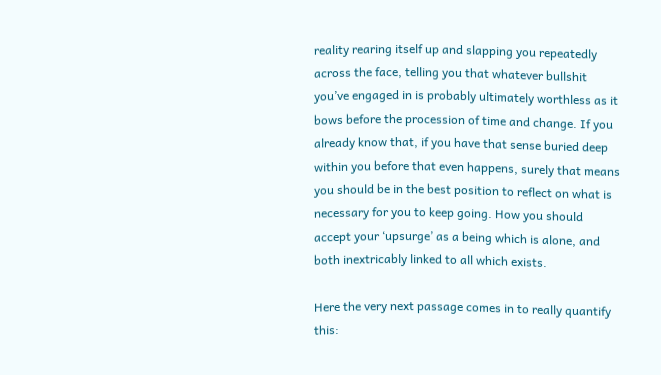reality rearing itself up and slapping you repeatedly across the face, telling you that whatever bullshit you’ve engaged in is probably ultimately worthless as it bows before the procession of time and change. If you already know that, if you have that sense buried deep within you before that even happens, surely that means you should be in the best position to reflect on what is necessary for you to keep going. How you should accept your ‘upsurge’ as a being which is alone, and both inextricably linked to all which exists.

Here the very next passage comes in to really quantify this: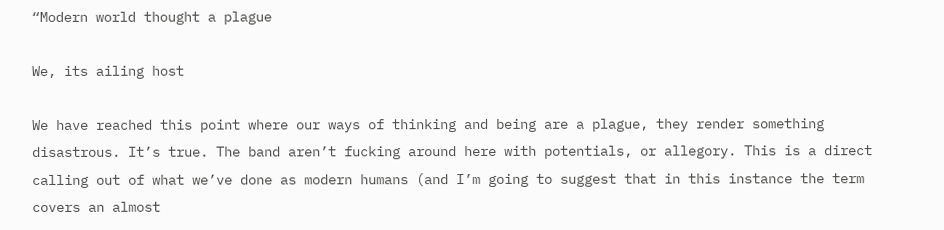“Modern world thought a plague

We, its ailing host

We have reached this point where our ways of thinking and being are a plague, they render something disastrous. It’s true. The band aren’t fucking around here with potentials, or allegory. This is a direct calling out of what we’ve done as modern humans (and I’m going to suggest that in this instance the term covers an almost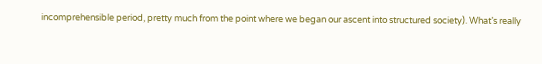incomprehensible period, pretty much from the point where we began our ascent into structured society). What’s really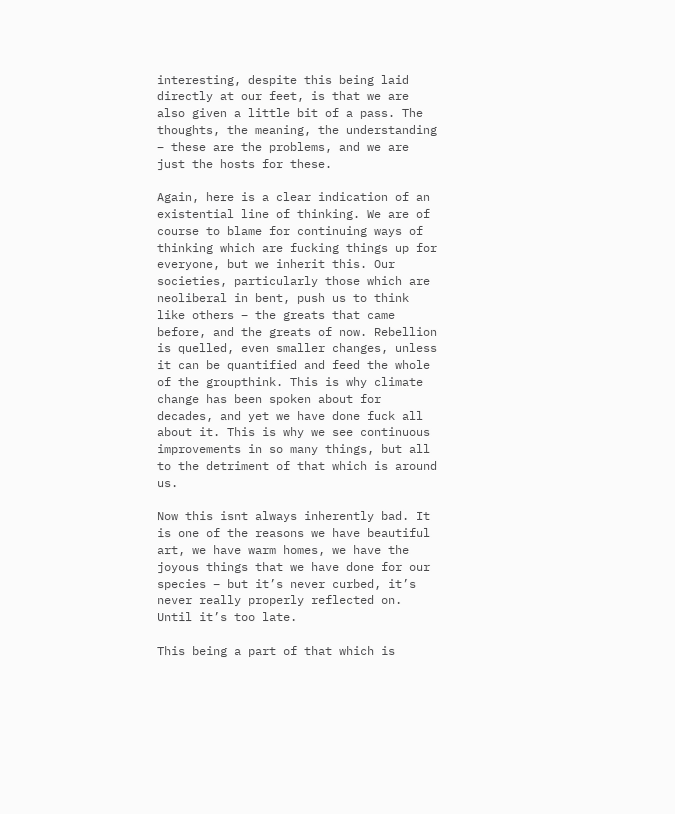interesting, despite this being laid directly at our feet, is that we are also given a little bit of a pass. The thoughts, the meaning, the understanding – these are the problems, and we are just the hosts for these.

Again, here is a clear indication of an existential line of thinking. We are of course to blame for continuing ways of thinking which are fucking things up for everyone, but we inherit this. Our societies, particularly those which are neoliberal in bent, push us to think like others – the greats that came before, and the greats of now. Rebellion is quelled, even smaller changes, unless it can be quantified and feed the whole of the groupthink. This is why climate change has been spoken about for decades, and yet we have done fuck all about it. This is why we see continuous improvements in so many things, but all to the detriment of that which is around us.

Now this isnt always inherently bad. It is one of the reasons we have beautiful art, we have warm homes, we have the joyous things that we have done for our species – but it’s never curbed, it’s never really properly reflected on. Until it’s too late.

This being a part of that which is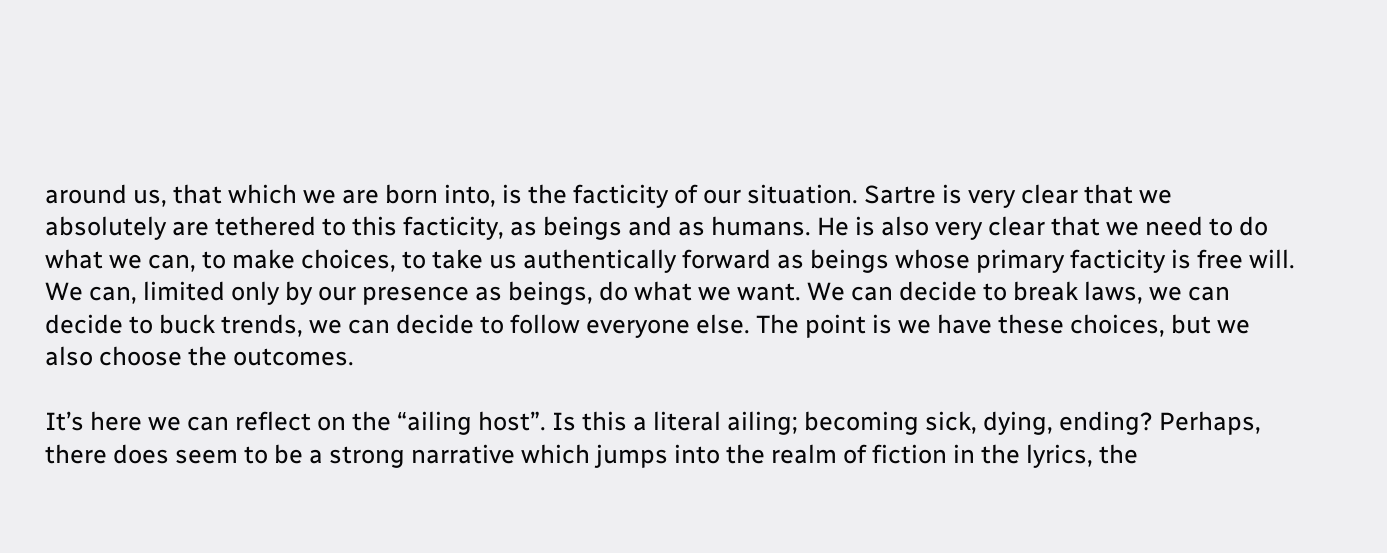around us, that which we are born into, is the facticity of our situation. Sartre is very clear that we absolutely are tethered to this facticity, as beings and as humans. He is also very clear that we need to do what we can, to make choices, to take us authentically forward as beings whose primary facticity is free will. We can, limited only by our presence as beings, do what we want. We can decide to break laws, we can decide to buck trends, we can decide to follow everyone else. The point is we have these choices, but we also choose the outcomes.

It’s here we can reflect on the “ailing host”. Is this a literal ailing; becoming sick, dying, ending? Perhaps, there does seem to be a strong narrative which jumps into the realm of fiction in the lyrics, the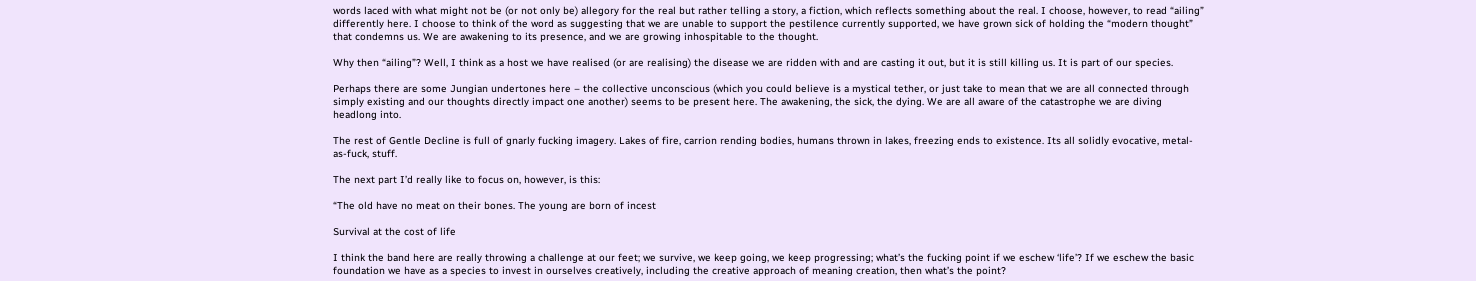words laced with what might not be (or not only be) allegory for the real but rather telling a story, a fiction, which reflects something about the real. I choose, however, to read “ailing” differently here. I choose to think of the word as suggesting that we are unable to support the pestilence currently supported, we have grown sick of holding the “modern thought” that condemns us. We are awakening to its presence, and we are growing inhospitable to the thought.

Why then “ailing”? Well, I think as a host we have realised (or are realising) the disease we are ridden with and are casting it out, but it is still killing us. It is part of our species.

Perhaps there are some Jungian undertones here – the collective unconscious (which you could believe is a mystical tether, or just take to mean that we are all connected through simply existing and our thoughts directly impact one another) seems to be present here. The awakening, the sick, the dying. We are all aware of the catastrophe we are diving headlong into.

The rest of Gentle Decline is full of gnarly fucking imagery. Lakes of fire, carrion rending bodies, humans thrown in lakes, freezing ends to existence. Its all solidly evocative, metal-as-fuck, stuff.

The next part I’d really like to focus on, however, is this:

“The old have no meat on their bones. The young are born of incest

Survival at the cost of life

I think the band here are really throwing a challenge at our feet; we survive, we keep going, we keep progressing; what’s the fucking point if we eschew ‘life’? If we eschew the basic foundation we have as a species to invest in ourselves creatively, including the creative approach of meaning creation, then what’s the point?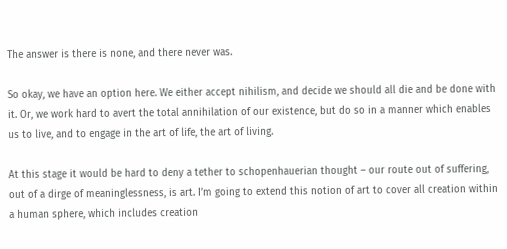The answer is there is none, and there never was.

So okay, we have an option here. We either accept nihilism, and decide we should all die and be done with it. Or, we work hard to avert the total annihilation of our existence, but do so in a manner which enables us to live, and to engage in the art of life, the art of living.

At this stage it would be hard to deny a tether to schopenhauerian thought – our route out of suffering, out of a dirge of meaninglessness, is art. I’m going to extend this notion of art to cover all creation within a human sphere, which includes creation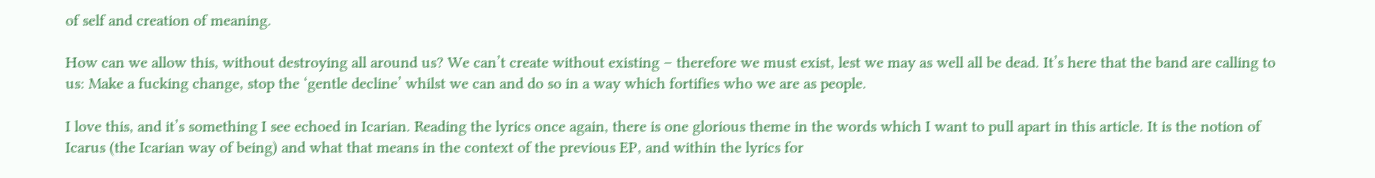of self and creation of meaning.

How can we allow this, without destroying all around us? We can’t create without existing – therefore we must exist, lest we may as well all be dead. It’s here that the band are calling to us: Make a fucking change, stop the ‘gentle decline’ whilst we can and do so in a way which fortifies who we are as people.

I love this, and it’s something I see echoed in Icarian. Reading the lyrics once again, there is one glorious theme in the words which I want to pull apart in this article. It is the notion of Icarus (the Icarian way of being) and what that means in the context of the previous EP, and within the lyrics for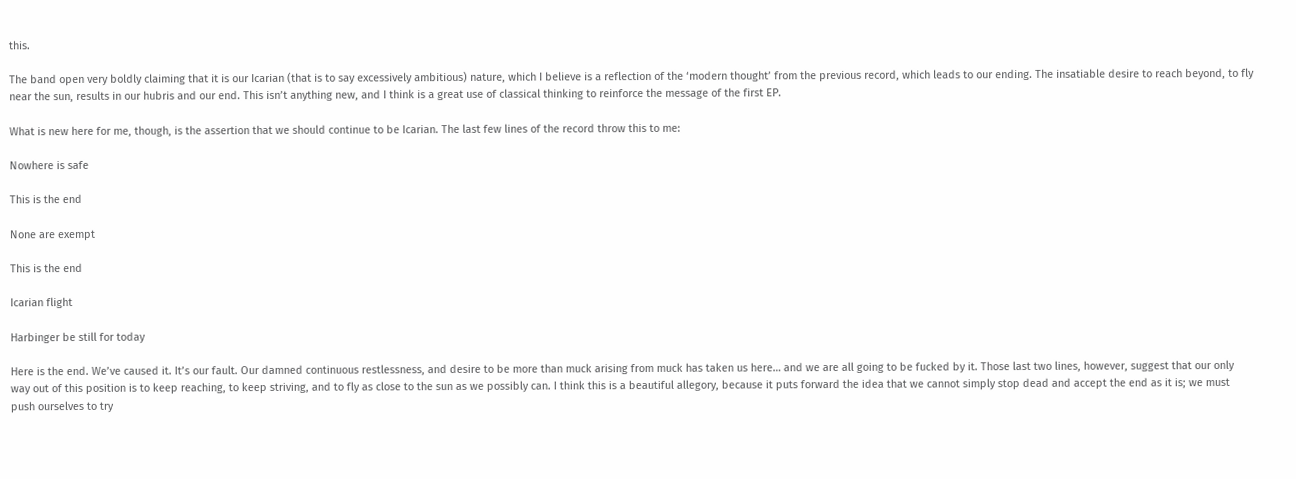this.

The band open very boldly claiming that it is our Icarian (that is to say excessively ambitious) nature, which I believe is a reflection of the ‘modern thought’ from the previous record, which leads to our ending. The insatiable desire to reach beyond, to fly near the sun, results in our hubris and our end. This isn’t anything new, and I think is a great use of classical thinking to reinforce the message of the first EP.

What is new here for me, though, is the assertion that we should continue to be Icarian. The last few lines of the record throw this to me:

Nowhere is safe

This is the end

None are exempt

This is the end

Icarian flight

Harbinger be still for today

Here is the end. We’ve caused it. It’s our fault. Our damned continuous restlessness, and desire to be more than muck arising from muck has taken us here… and we are all going to be fucked by it. Those last two lines, however, suggest that our only way out of this position is to keep reaching, to keep striving, and to fly as close to the sun as we possibly can. I think this is a beautiful allegory, because it puts forward the idea that we cannot simply stop dead and accept the end as it is; we must push ourselves to try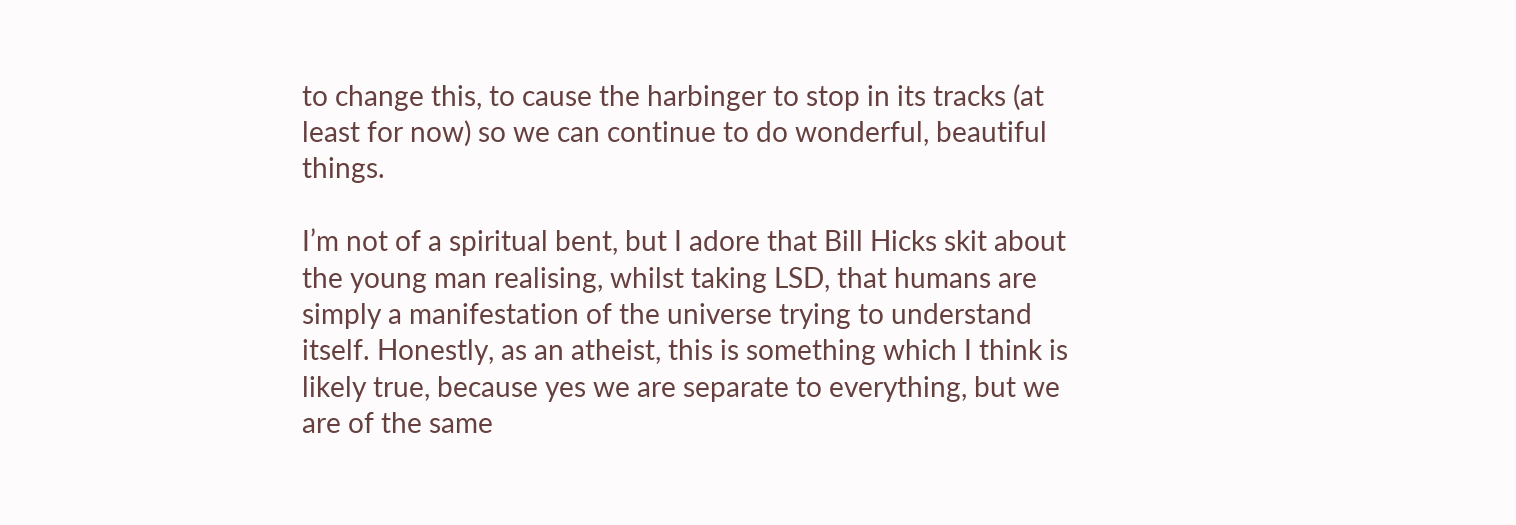to change this, to cause the harbinger to stop in its tracks (at least for now) so we can continue to do wonderful, beautiful things.

I’m not of a spiritual bent, but I adore that Bill Hicks skit about the young man realising, whilst taking LSD, that humans are simply a manifestation of the universe trying to understand itself. Honestly, as an atheist, this is something which I think is likely true, because yes we are separate to everything, but we are of the same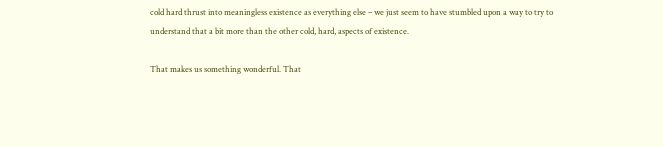cold hard thrust into meaningless existence as everything else – we just seem to have stumbled upon a way to try to understand that a bit more than the other cold, hard, aspects of existence.

That makes us something wonderful. That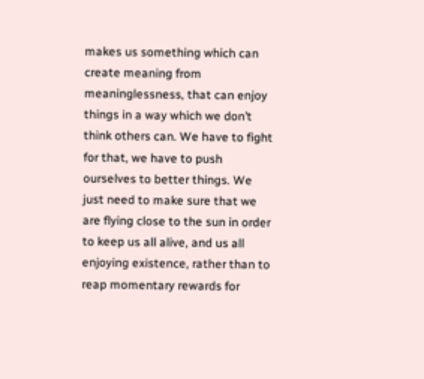makes us something which can create meaning from meaninglessness, that can enjoy things in a way which we don’t think others can. We have to fight for that, we have to push ourselves to better things. We just need to make sure that we are flying close to the sun in order to keep us all alive, and us all enjoying existence, rather than to reap momentary rewards for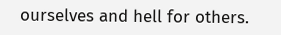ourselves and hell for others.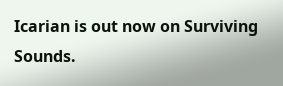Icarian is out now on Surviving Sounds.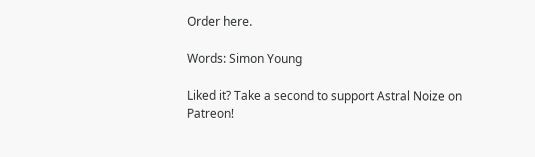Order here.

Words: Simon Young

Liked it? Take a second to support Astral Noize on Patreon!